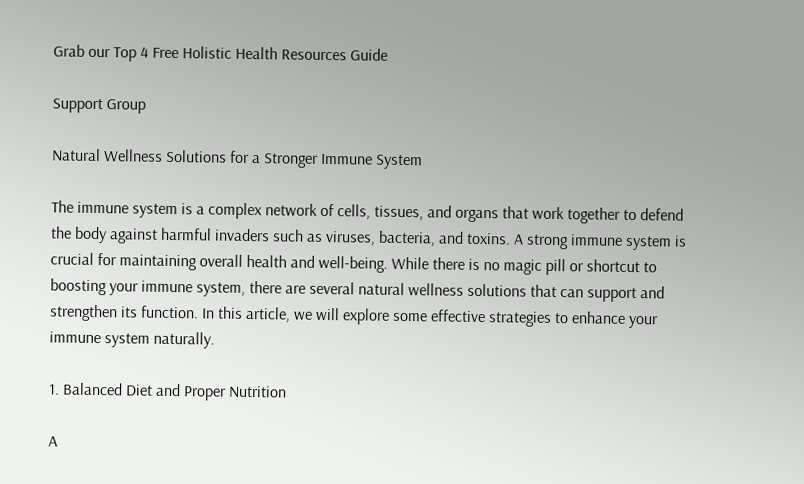Grab our Top 4 Free Holistic Health Resources Guide

Support Group

Natural Wellness Solutions for a Stronger Immune System

The immune system is a complex network of cells, tissues, and organs that work together to defend the body against harmful invaders such as viruses, bacteria, and toxins. A strong immune system is crucial for maintaining overall health and well-being. While there is no magic pill or shortcut to boosting your immune system, there are several natural wellness solutions that can support and strengthen its function. In this article, we will explore some effective strategies to enhance your immune system naturally.

1. Balanced Diet and Proper Nutrition

A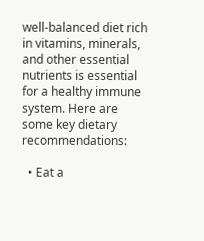well-balanced diet rich in vitamins, minerals, and other essential nutrients is essential for a healthy immune system. Here are some key dietary recommendations:

  • Eat a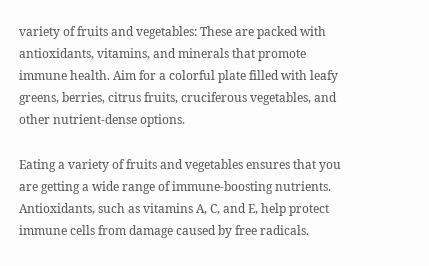variety of fruits and vegetables: These are packed with antioxidants, vitamins, and minerals that promote immune health. Aim for a colorful plate filled with leafy greens, berries, citrus fruits, cruciferous vegetables, and other nutrient-dense options.

Eating a variety of fruits and vegetables ensures that you are getting a wide range of immune-boosting nutrients. Antioxidants, such as vitamins A, C, and E, help protect immune cells from damage caused by free radicals.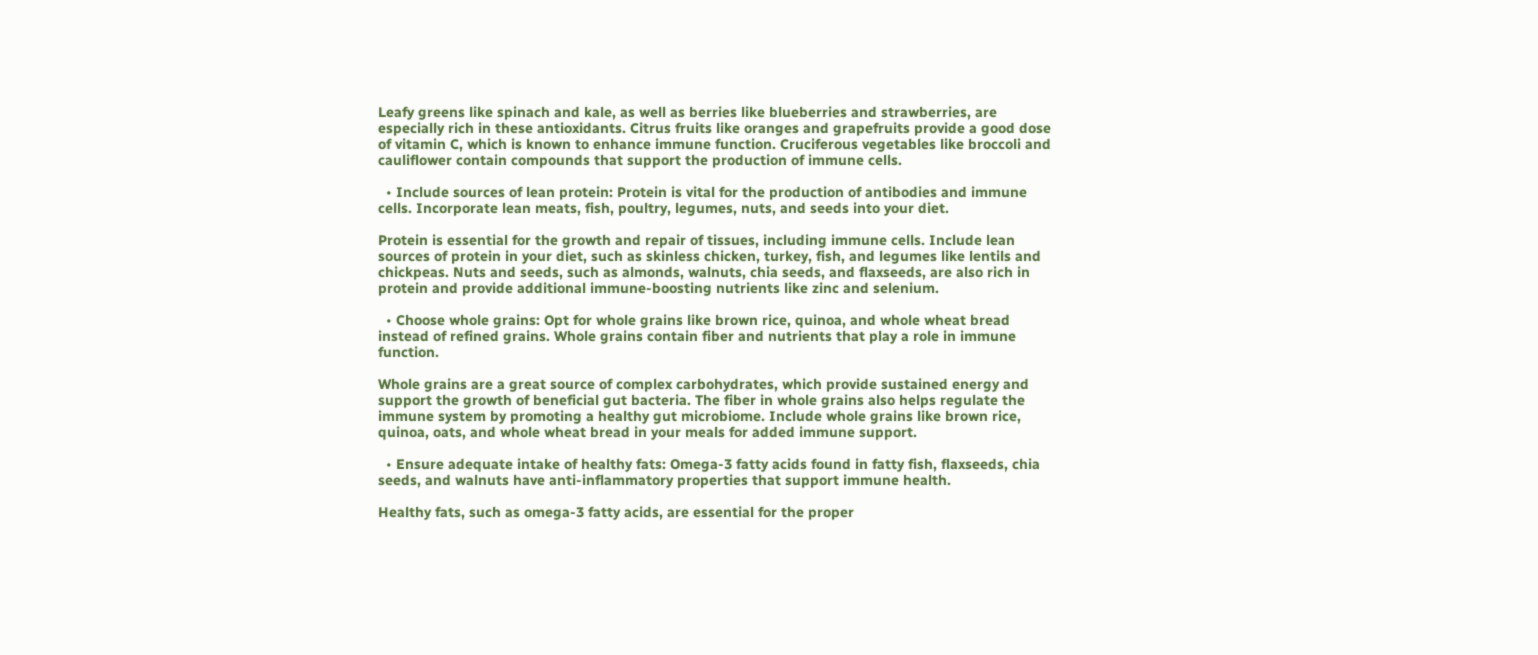Leafy greens like spinach and kale, as well as berries like blueberries and strawberries, are especially rich in these antioxidants. Citrus fruits like oranges and grapefruits provide a good dose of vitamin C, which is known to enhance immune function. Cruciferous vegetables like broccoli and cauliflower contain compounds that support the production of immune cells.

  • Include sources of lean protein: Protein is vital for the production of antibodies and immune cells. Incorporate lean meats, fish, poultry, legumes, nuts, and seeds into your diet.

Protein is essential for the growth and repair of tissues, including immune cells. Include lean sources of protein in your diet, such as skinless chicken, turkey, fish, and legumes like lentils and chickpeas. Nuts and seeds, such as almonds, walnuts, chia seeds, and flaxseeds, are also rich in protein and provide additional immune-boosting nutrients like zinc and selenium.

  • Choose whole grains: Opt for whole grains like brown rice, quinoa, and whole wheat bread instead of refined grains. Whole grains contain fiber and nutrients that play a role in immune function.

Whole grains are a great source of complex carbohydrates, which provide sustained energy and support the growth of beneficial gut bacteria. The fiber in whole grains also helps regulate the immune system by promoting a healthy gut microbiome. Include whole grains like brown rice, quinoa, oats, and whole wheat bread in your meals for added immune support.

  • Ensure adequate intake of healthy fats: Omega-3 fatty acids found in fatty fish, flaxseeds, chia seeds, and walnuts have anti-inflammatory properties that support immune health.

Healthy fats, such as omega-3 fatty acids, are essential for the proper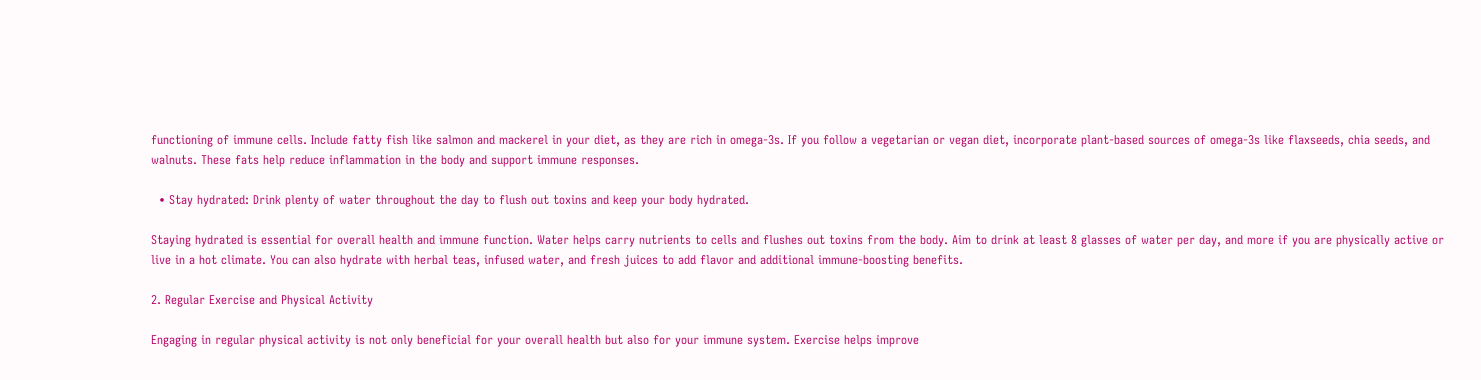functioning of immune cells. Include fatty fish like salmon and mackerel in your diet, as they are rich in omega-3s. If you follow a vegetarian or vegan diet, incorporate plant-based sources of omega-3s like flaxseeds, chia seeds, and walnuts. These fats help reduce inflammation in the body and support immune responses.

  • Stay hydrated: Drink plenty of water throughout the day to flush out toxins and keep your body hydrated.

Staying hydrated is essential for overall health and immune function. Water helps carry nutrients to cells and flushes out toxins from the body. Aim to drink at least 8 glasses of water per day, and more if you are physically active or live in a hot climate. You can also hydrate with herbal teas, infused water, and fresh juices to add flavor and additional immune-boosting benefits.

2. Regular Exercise and Physical Activity

Engaging in regular physical activity is not only beneficial for your overall health but also for your immune system. Exercise helps improve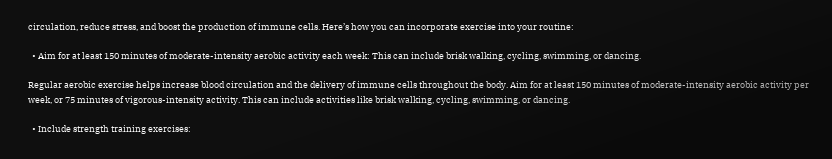circulation, reduce stress, and boost the production of immune cells. Here’s how you can incorporate exercise into your routine:

  • Aim for at least 150 minutes of moderate-intensity aerobic activity each week: This can include brisk walking, cycling, swimming, or dancing.

Regular aerobic exercise helps increase blood circulation and the delivery of immune cells throughout the body. Aim for at least 150 minutes of moderate-intensity aerobic activity per week, or 75 minutes of vigorous-intensity activity. This can include activities like brisk walking, cycling, swimming, or dancing.

  • Include strength training exercises: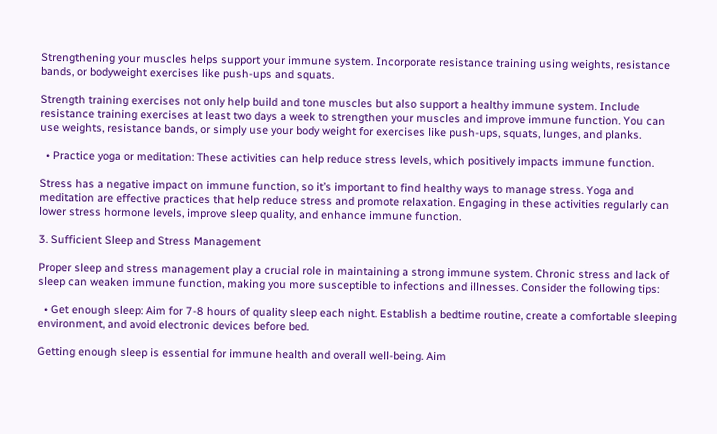Strengthening your muscles helps support your immune system. Incorporate resistance training using weights, resistance bands, or bodyweight exercises like push-ups and squats.

Strength training exercises not only help build and tone muscles but also support a healthy immune system. Include resistance training exercises at least two days a week to strengthen your muscles and improve immune function. You can use weights, resistance bands, or simply use your body weight for exercises like push-ups, squats, lunges, and planks.

  • Practice yoga or meditation: These activities can help reduce stress levels, which positively impacts immune function.

Stress has a negative impact on immune function, so it’s important to find healthy ways to manage stress. Yoga and meditation are effective practices that help reduce stress and promote relaxation. Engaging in these activities regularly can lower stress hormone levels, improve sleep quality, and enhance immune function.

3. Sufficient Sleep and Stress Management

Proper sleep and stress management play a crucial role in maintaining a strong immune system. Chronic stress and lack of sleep can weaken immune function, making you more susceptible to infections and illnesses. Consider the following tips:

  • Get enough sleep: Aim for 7-8 hours of quality sleep each night. Establish a bedtime routine, create a comfortable sleeping environment, and avoid electronic devices before bed.

Getting enough sleep is essential for immune health and overall well-being. Aim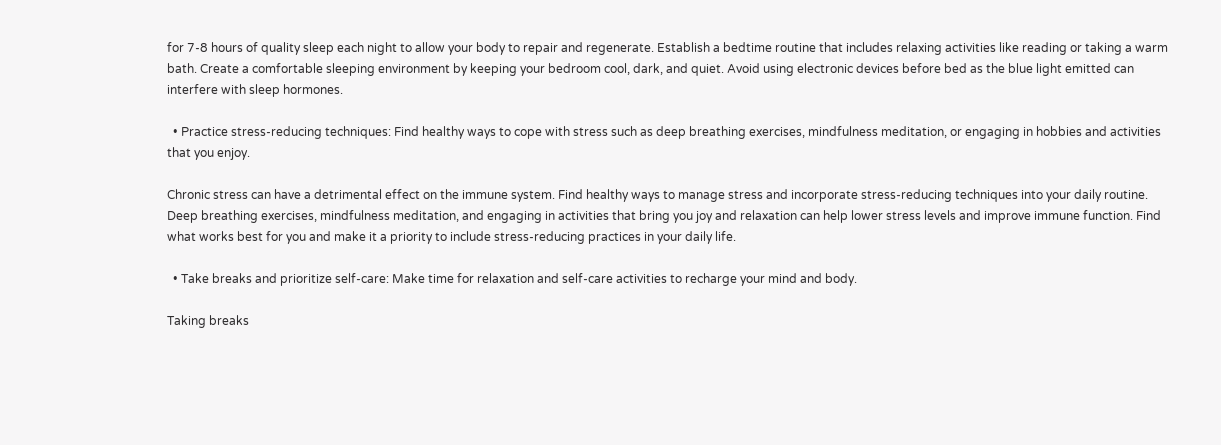for 7-8 hours of quality sleep each night to allow your body to repair and regenerate. Establish a bedtime routine that includes relaxing activities like reading or taking a warm bath. Create a comfortable sleeping environment by keeping your bedroom cool, dark, and quiet. Avoid using electronic devices before bed as the blue light emitted can interfere with sleep hormones.

  • Practice stress-reducing techniques: Find healthy ways to cope with stress such as deep breathing exercises, mindfulness meditation, or engaging in hobbies and activities that you enjoy.

Chronic stress can have a detrimental effect on the immune system. Find healthy ways to manage stress and incorporate stress-reducing techniques into your daily routine. Deep breathing exercises, mindfulness meditation, and engaging in activities that bring you joy and relaxation can help lower stress levels and improve immune function. Find what works best for you and make it a priority to include stress-reducing practices in your daily life.

  • Take breaks and prioritize self-care: Make time for relaxation and self-care activities to recharge your mind and body.

Taking breaks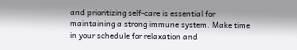and prioritizing self-care is essential for maintaining a strong immune system. Make time in your schedule for relaxation and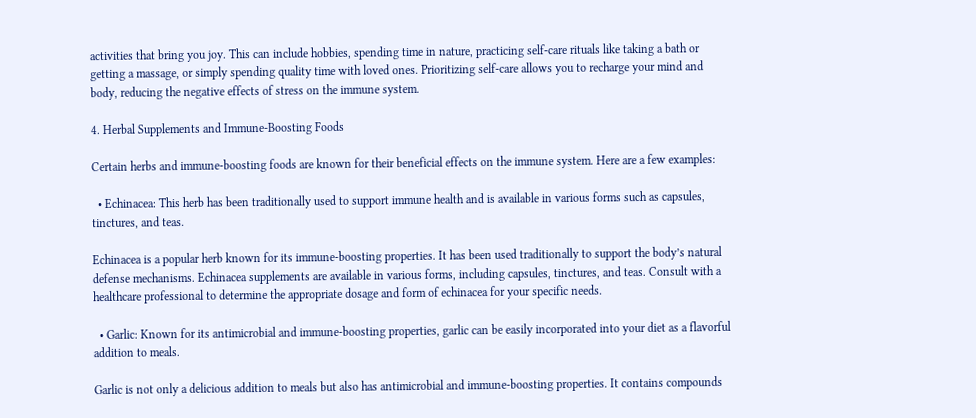activities that bring you joy. This can include hobbies, spending time in nature, practicing self-care rituals like taking a bath or getting a massage, or simply spending quality time with loved ones. Prioritizing self-care allows you to recharge your mind and body, reducing the negative effects of stress on the immune system.

4. Herbal Supplements and Immune-Boosting Foods

Certain herbs and immune-boosting foods are known for their beneficial effects on the immune system. Here are a few examples:

  • Echinacea: This herb has been traditionally used to support immune health and is available in various forms such as capsules, tinctures, and teas.

Echinacea is a popular herb known for its immune-boosting properties. It has been used traditionally to support the body’s natural defense mechanisms. Echinacea supplements are available in various forms, including capsules, tinctures, and teas. Consult with a healthcare professional to determine the appropriate dosage and form of echinacea for your specific needs.

  • Garlic: Known for its antimicrobial and immune-boosting properties, garlic can be easily incorporated into your diet as a flavorful addition to meals.

Garlic is not only a delicious addition to meals but also has antimicrobial and immune-boosting properties. It contains compounds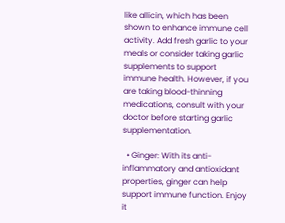like allicin, which has been shown to enhance immune cell activity. Add fresh garlic to your meals or consider taking garlic supplements to support immune health. However, if you are taking blood-thinning medications, consult with your doctor before starting garlic supplementation.

  • Ginger: With its anti-inflammatory and antioxidant properties, ginger can help support immune function. Enjoy it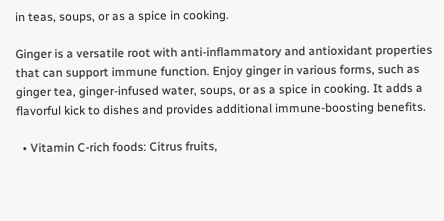in teas, soups, or as a spice in cooking.

Ginger is a versatile root with anti-inflammatory and antioxidant properties that can support immune function. Enjoy ginger in various forms, such as ginger tea, ginger-infused water, soups, or as a spice in cooking. It adds a flavorful kick to dishes and provides additional immune-boosting benefits.

  • Vitamin C-rich foods: Citrus fruits,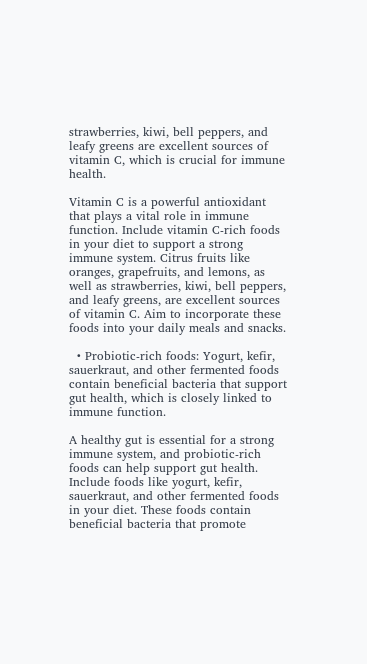strawberries, kiwi, bell peppers, and leafy greens are excellent sources of vitamin C, which is crucial for immune health.

Vitamin C is a powerful antioxidant that plays a vital role in immune function. Include vitamin C-rich foods in your diet to support a strong immune system. Citrus fruits like oranges, grapefruits, and lemons, as well as strawberries, kiwi, bell peppers, and leafy greens, are excellent sources of vitamin C. Aim to incorporate these foods into your daily meals and snacks.

  • Probiotic-rich foods: Yogurt, kefir, sauerkraut, and other fermented foods contain beneficial bacteria that support gut health, which is closely linked to immune function.

A healthy gut is essential for a strong immune system, and probiotic-rich foods can help support gut health. Include foods like yogurt, kefir, sauerkraut, and other fermented foods in your diet. These foods contain beneficial bacteria that promote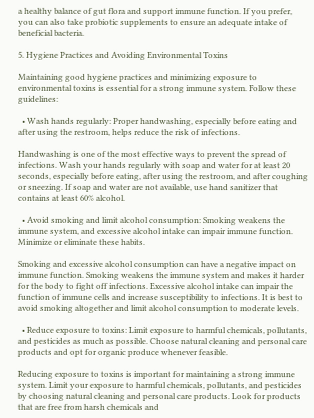a healthy balance of gut flora and support immune function. If you prefer, you can also take probiotic supplements to ensure an adequate intake of beneficial bacteria.

5. Hygiene Practices and Avoiding Environmental Toxins

Maintaining good hygiene practices and minimizing exposure to environmental toxins is essential for a strong immune system. Follow these guidelines:

  • Wash hands regularly: Proper handwashing, especially before eating and after using the restroom, helps reduce the risk of infections.

Handwashing is one of the most effective ways to prevent the spread of infections. Wash your hands regularly with soap and water for at least 20 seconds, especially before eating, after using the restroom, and after coughing or sneezing. If soap and water are not available, use hand sanitizer that contains at least 60% alcohol.

  • Avoid smoking and limit alcohol consumption: Smoking weakens the immune system, and excessive alcohol intake can impair immune function. Minimize or eliminate these habits.

Smoking and excessive alcohol consumption can have a negative impact on immune function. Smoking weakens the immune system and makes it harder for the body to fight off infections. Excessive alcohol intake can impair the function of immune cells and increase susceptibility to infections. It is best to avoid smoking altogether and limit alcohol consumption to moderate levels.

  • Reduce exposure to toxins: Limit exposure to harmful chemicals, pollutants, and pesticides as much as possible. Choose natural cleaning and personal care products and opt for organic produce whenever feasible.

Reducing exposure to toxins is important for maintaining a strong immune system. Limit your exposure to harmful chemicals, pollutants, and pesticides by choosing natural cleaning and personal care products. Look for products that are free from harsh chemicals and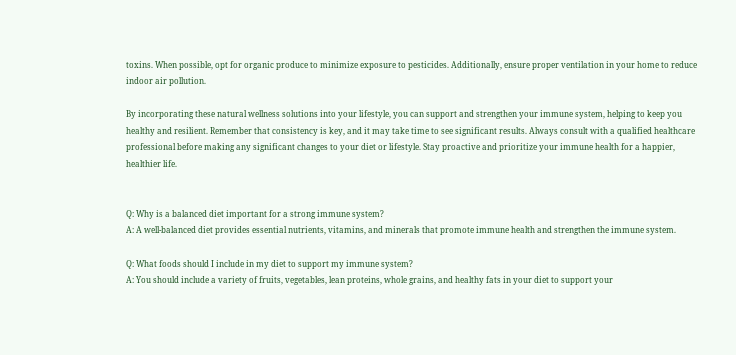toxins. When possible, opt for organic produce to minimize exposure to pesticides. Additionally, ensure proper ventilation in your home to reduce indoor air pollution.

By incorporating these natural wellness solutions into your lifestyle, you can support and strengthen your immune system, helping to keep you healthy and resilient. Remember that consistency is key, and it may take time to see significant results. Always consult with a qualified healthcare professional before making any significant changes to your diet or lifestyle. Stay proactive and prioritize your immune health for a happier, healthier life.


Q: Why is a balanced diet important for a strong immune system?
A: A well-balanced diet provides essential nutrients, vitamins, and minerals that promote immune health and strengthen the immune system.

Q: What foods should I include in my diet to support my immune system?
A: You should include a variety of fruits, vegetables, lean proteins, whole grains, and healthy fats in your diet to support your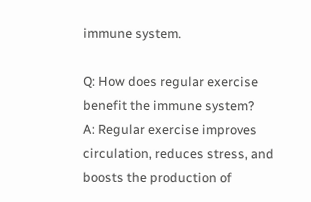immune system.

Q: How does regular exercise benefit the immune system?
A: Regular exercise improves circulation, reduces stress, and boosts the production of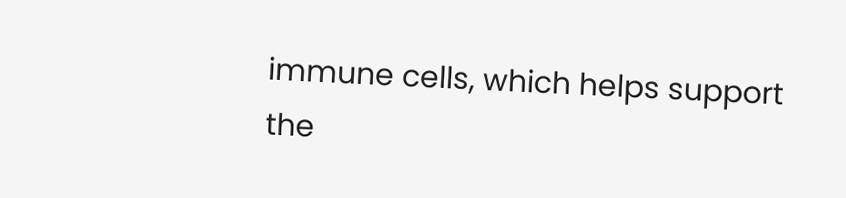immune cells, which helps support the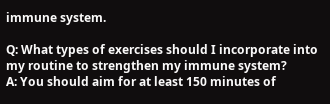immune system.

Q: What types of exercises should I incorporate into my routine to strengthen my immune system?
A: You should aim for at least 150 minutes of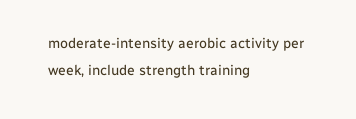moderate-intensity aerobic activity per week, include strength training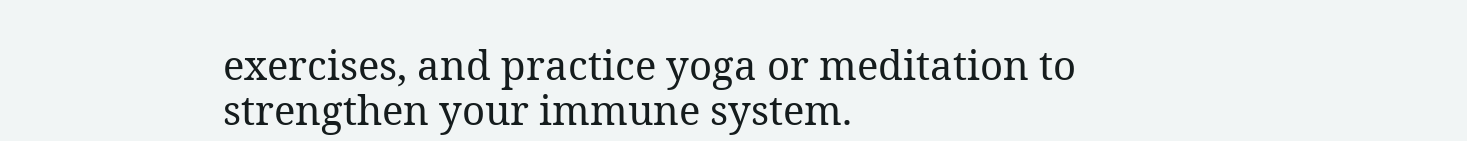exercises, and practice yoga or meditation to strengthen your immune system.